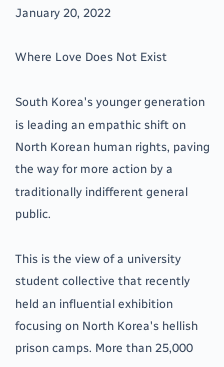January 20, 2022

Where Love Does Not Exist

South Korea's younger generation is leading an empathic shift on North Korean human rights, paving the way for more action by a traditionally indifferent general public.

This is the view of a university student collective that recently held an influential exhibition focusing on North Korea's hellish prison camps. More than 25,000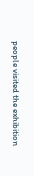people visited the exhibition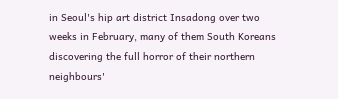in Seoul's hip art district Insadong over two weeks in February, many of them South Koreans discovering the full horror of their northern neighbours'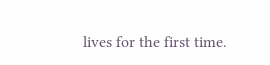lives for the first time.